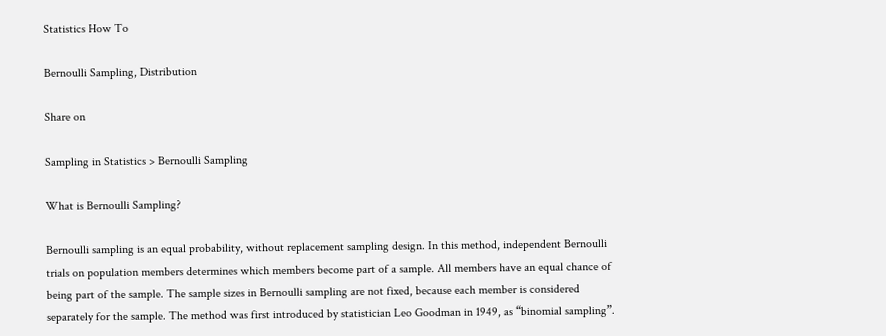Statistics How To

Bernoulli Sampling, Distribution

Share on

Sampling in Statistics > Bernoulli Sampling

What is Bernoulli Sampling?

Bernoulli sampling is an equal probability, without replacement sampling design. In this method, independent Bernoulli trials on population members determines which members become part of a sample. All members have an equal chance of being part of the sample. The sample sizes in Bernoulli sampling are not fixed, because each member is considered separately for the sample. The method was first introduced by statistician Leo Goodman in 1949, as “binomial sampling”.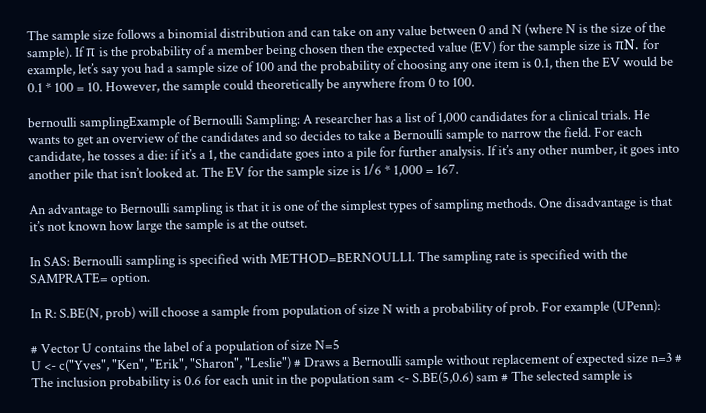The sample size follows a binomial distribution and can take on any value between 0 and N (where N is the size of the sample). If π is the probability of a member being chosen then the expected value (EV) for the sample size is πN. for example, let’s say you had a sample size of 100 and the probability of choosing any one item is 0.1, then the EV would be 0.1 * 100 = 10. However, the sample could theoretically be anywhere from 0 to 100.

bernoulli samplingExample of Bernoulli Sampling: A researcher has a list of 1,000 candidates for a clinical trials. He wants to get an overview of the candidates and so decides to take a Bernoulli sample to narrow the field. For each candidate, he tosses a die: if it’s a 1, the candidate goes into a pile for further analysis. If it’s any other number, it goes into another pile that isn’t looked at. The EV for the sample size is 1/6 * 1,000 = 167.

An advantage to Bernoulli sampling is that it is one of the simplest types of sampling methods. One disadvantage is that it’s not known how large the sample is at the outset.

In SAS: Bernoulli sampling is specified with METHOD=BERNOULLI. The sampling rate is specified with the SAMPRATE= option.

In R: S.BE(N, prob) will choose a sample from population of size N with a probability of prob. For example (UPenn):

# Vector U contains the label of a population of size N=5
U <- c("Yves", "Ken", "Erik", "Sharon", "Leslie") # Draws a Bernoulli sample without replacement of expected size n=3 # The inclusion probability is 0.6 for each unit in the population sam <- S.BE(5,0.6) sam # The selected sample is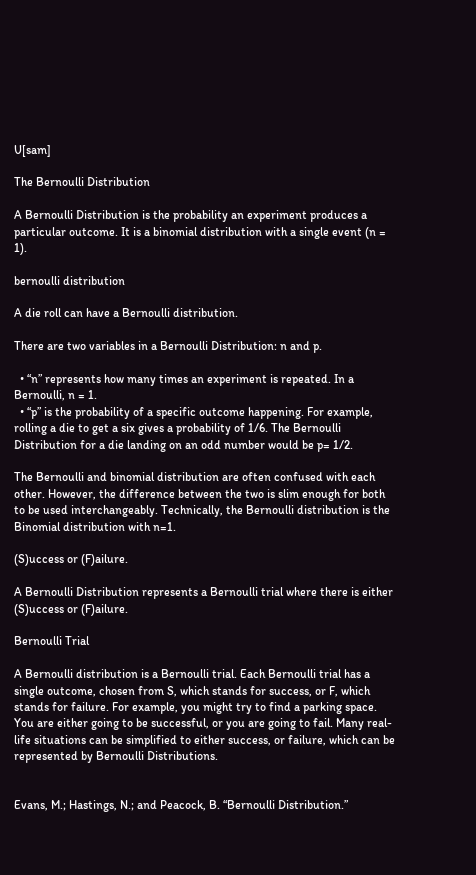U[sam]

The Bernoulli Distribution

A Bernoulli Distribution is the probability an experiment produces a particular outcome. It is a binomial distribution with a single event (n = 1).

bernoulli distribution

A die roll can have a Bernoulli distribution.

There are two variables in a Bernoulli Distribution: n and p.

  • “n” represents how many times an experiment is repeated. In a Bernoulli, n = 1.
  • “p” is the probability of a specific outcome happening. For example, rolling a die to get a six gives a probability of 1/6. The Bernoulli Distribution for a die landing on an odd number would be p= 1/2.

The Bernoulli and binomial distribution are often confused with each other. However, the difference between the two is slim enough for both to be used interchangeably. Technically, the Bernoulli distribution is the Binomial distribution with n=1.

(S)uccess or (F)ailure.

A Bernoulli Distribution represents a Bernoulli trial where there is either (S)uccess or (F)ailure.

Bernoulli Trial

A Bernoulli distribution is a Bernoulli trial. Each Bernoulli trial has a single outcome, chosen from S, which stands for success, or F, which stands for failure. For example, you might try to find a parking space. You are either going to be successful, or you are going to fail. Many real-life situations can be simplified to either success, or failure, which can be represented by Bernoulli Distributions.


Evans, M.; Hastings, N.; and Peacock, B. “Bernoulli Distribution.”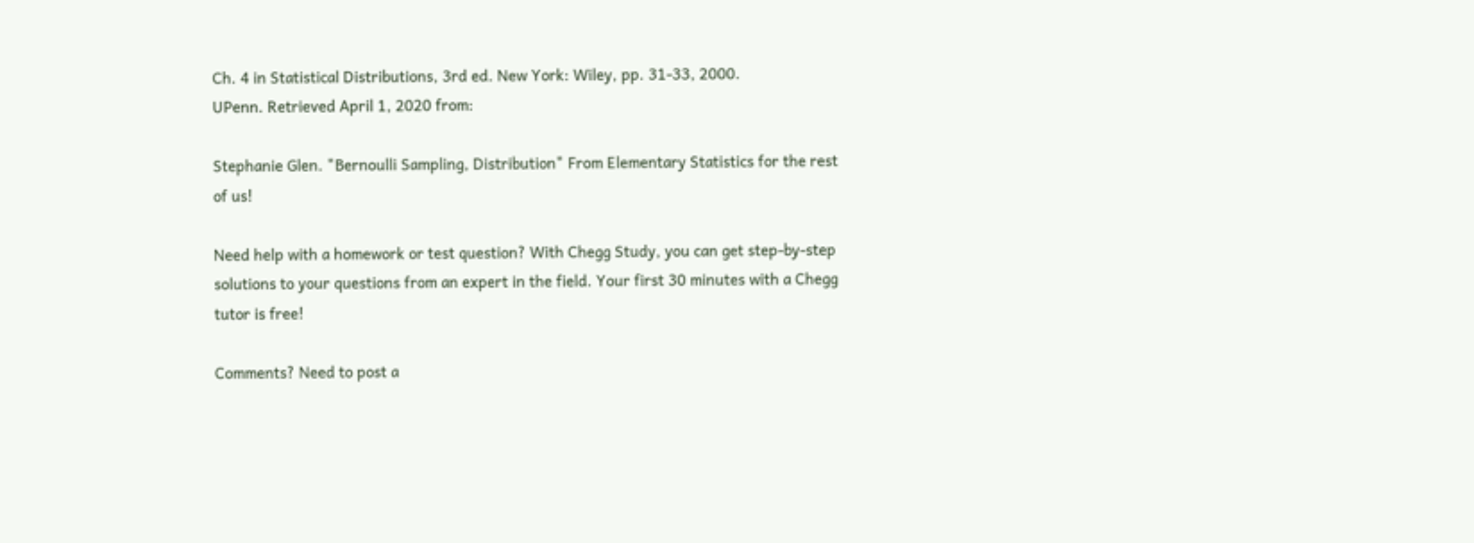Ch. 4 in Statistical Distributions, 3rd ed. New York: Wiley, pp. 31-33, 2000.
UPenn. Retrieved April 1, 2020 from:

Stephanie Glen. "Bernoulli Sampling, Distribution" From Elementary Statistics for the rest of us!

Need help with a homework or test question? With Chegg Study, you can get step-by-step solutions to your questions from an expert in the field. Your first 30 minutes with a Chegg tutor is free!

Comments? Need to post a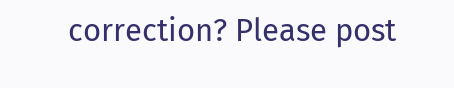correction? Please post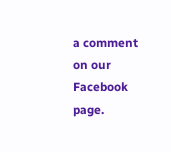a comment on our Facebook page.